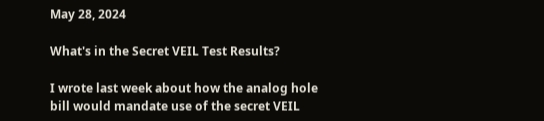May 28, 2024

What's in the Secret VEIL Test Results?

I wrote last week about how the analog hole bill would mandate use of the secret VEIL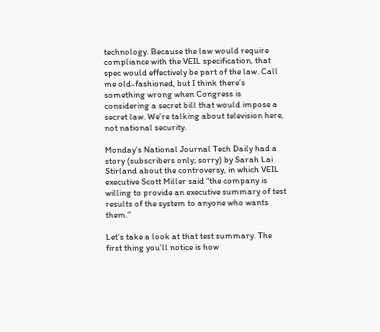technology. Because the law would require compliance with the VEIL specification, that spec would effectively be part of the law. Call me old-fashioned, but I think there’s something wrong when Congress is considering a secret bill that would impose a secret law. We’re talking about television here, not national security.

Monday’s National Journal Tech Daily had a story (subscribers only; sorry) by Sarah Lai Stirland about the controversy, in which VEIL executive Scott Miller said “the company is willing to provide an executive summary of test results of the system to anyone who wants them.”

Let’s take a look at that test summary. The first thing you’ll notice is how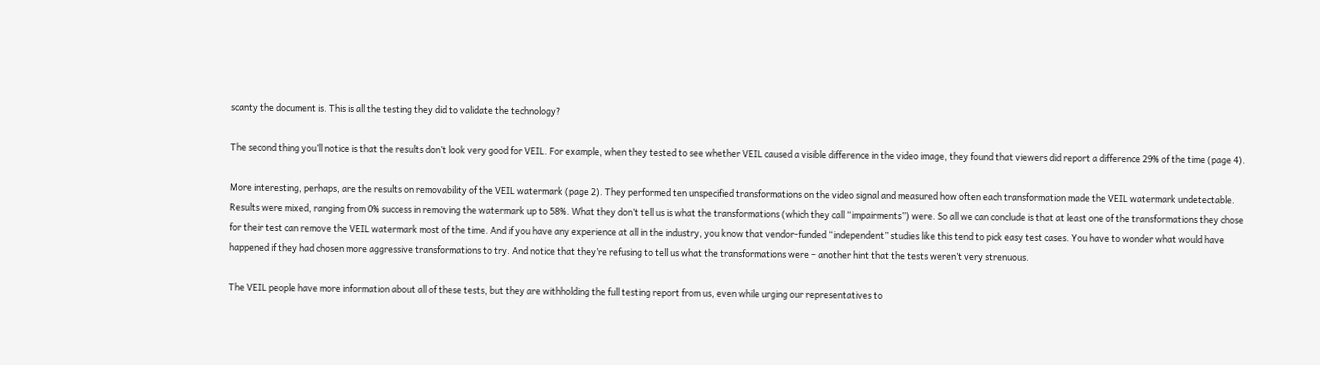scanty the document is. This is all the testing they did to validate the technology?

The second thing you’ll notice is that the results don’t look very good for VEIL. For example, when they tested to see whether VEIL caused a visible difference in the video image, they found that viewers did report a difference 29% of the time (page 4).

More interesting, perhaps, are the results on removability of the VEIL watermark (page 2). They performed ten unspecified transformations on the video signal and measured how often each transformation made the VEIL watermark undetectable. Results were mixed, ranging from 0% success in removing the watermark up to 58%. What they don’t tell us is what the transformations (which they call “impairments”) were. So all we can conclude is that at least one of the transformations they chose for their test can remove the VEIL watermark most of the time. And if you have any experience at all in the industry, you know that vendor-funded “independent” studies like this tend to pick easy test cases. You have to wonder what would have happened if they had chosen more aggressive transformations to try. And notice that they’re refusing to tell us what the transformations were – another hint that the tests weren’t very strenuous.

The VEIL people have more information about all of these tests, but they are withholding the full testing report from us, even while urging our representatives to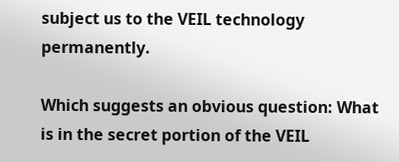subject us to the VEIL technology permanently.

Which suggests an obvious question: What is in the secret portion of the VEIL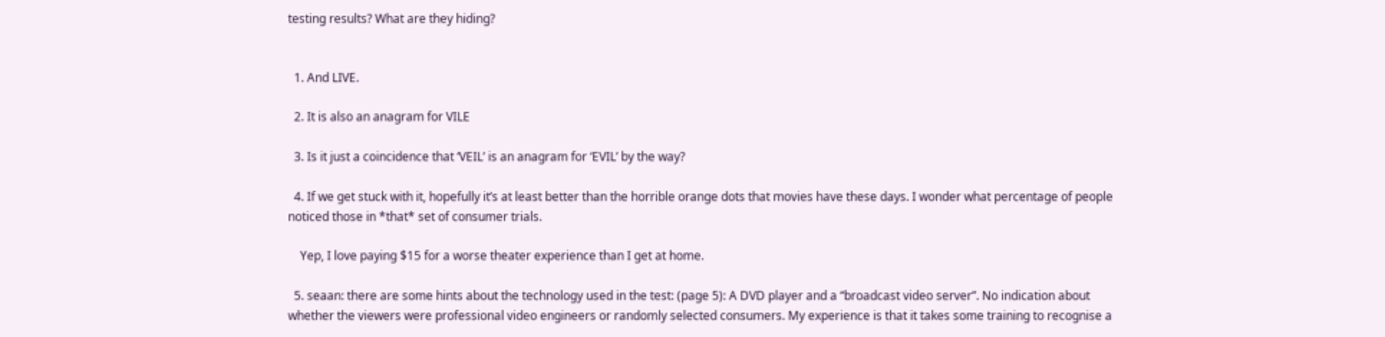testing results? What are they hiding?


  1. And LIVE.

  2. It is also an anagram for VILE

  3. Is it just a coincidence that ‘VEIL’ is an anagram for ‘EVIL’ by the way?

  4. If we get stuck with it, hopefully it’s at least better than the horrible orange dots that movies have these days. I wonder what percentage of people noticed those in *that* set of consumer trials.

    Yep, I love paying $15 for a worse theater experience than I get at home.

  5. seaan: there are some hints about the technology used in the test: (page 5): A DVD player and a “broadcast video server”. No indication about whether the viewers were professional video engineers or randomly selected consumers. My experience is that it takes some training to recognise a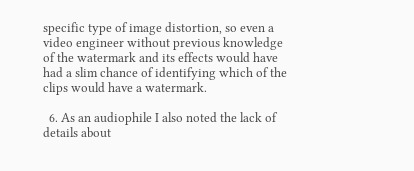specific type of image distortion, so even a video engineer without previous knowledge of the watermark and its effects would have had a slim chance of identifying which of the clips would have a watermark.

  6. As an audiophile I also noted the lack of details about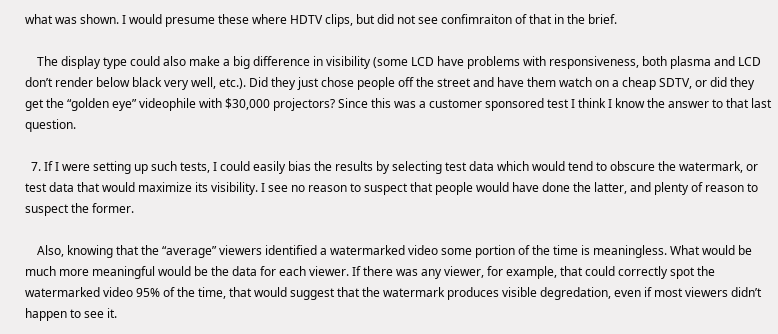what was shown. I would presume these where HDTV clips, but did not see confimraiton of that in the brief.

    The display type could also make a big difference in visibility (some LCD have problems with responsiveness, both plasma and LCD don’t render below black very well, etc.). Did they just chose people off the street and have them watch on a cheap SDTV, or did they get the “golden eye” videophile with $30,000 projectors? Since this was a customer sponsored test I think I know the answer to that last question.

  7. If I were setting up such tests, I could easily bias the results by selecting test data which would tend to obscure the watermark, or test data that would maximize its visibility. I see no reason to suspect that people would have done the latter, and plenty of reason to suspect the former.

    Also, knowing that the “average” viewers identified a watermarked video some portion of the time is meaningless. What would be much more meaningful would be the data for each viewer. If there was any viewer, for example, that could correctly spot the watermarked video 95% of the time, that would suggest that the watermark produces visible degredation, even if most viewers didn’t happen to see it.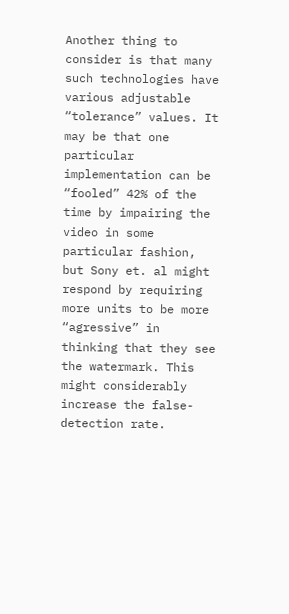Another thing to consider is that many such technologies have various adjustable “tolerance” values. It may be that one particular implementation can be “fooled” 42% of the time by impairing the video in some particular fashion, but Sony et. al might respond by requiring more units to be more “agressive” in thinking that they see the watermark. This might considerably increase the false-detection rate.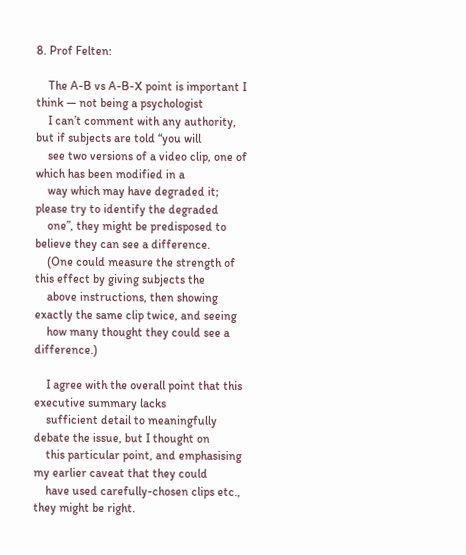8. Prof Felten:

    The A-B vs A-B-X point is important I think — not being a psychologist
    I can’t comment with any authority, but if subjects are told “you will
    see two versions of a video clip, one of which has been modified in a
    way which may have degraded it; please try to identify the degraded
    one”, they might be predisposed to believe they can see a difference.
    (One could measure the strength of this effect by giving subjects the
    above instructions, then showing exactly the same clip twice, and seeing
    how many thought they could see a difference.)

    I agree with the overall point that this executive summary lacks
    sufficient detail to meaningfully debate the issue, but I thought on
    this particular point, and emphasising my earlier caveat that they could
    have used carefully-chosen clips etc., they might be right.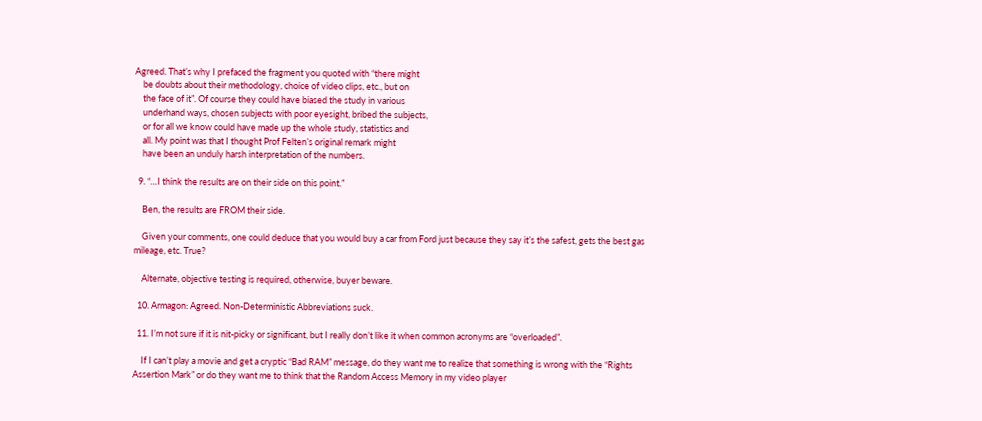Agreed. That’s why I prefaced the fragment you quoted with “there might
    be doubts about their methodology, choice of video clips, etc., but on
    the face of it”. Of course they could have biased the study in various
    underhand ways, chosen subjects with poor eyesight, bribed the subjects,
    or for all we know could have made up the whole study, statistics and
    all. My point was that I thought Prof Felten’s original remark might
    have been an unduly harsh interpretation of the numbers.

  9. “…I think the results are on their side on this point.”

    Ben, the results are FROM their side.

    Given your comments, one could deduce that you would buy a car from Ford just because they say it’s the safest, gets the best gas mileage, etc. True?

    Alternate, objective testing is required, otherwise, buyer beware.

  10. Armagon: Agreed. Non-Deterministic Abbreviations suck.

  11. I’m not sure if it is nit-picky or significant, but I really don’t like it when common acronyms are “overloaded”.

    If I can’t play a movie and get a cryptic “Bad RAM” message, do they want me to realize that something is wrong with the “Rights Assertion Mark” or do they want me to think that the Random Access Memory in my video player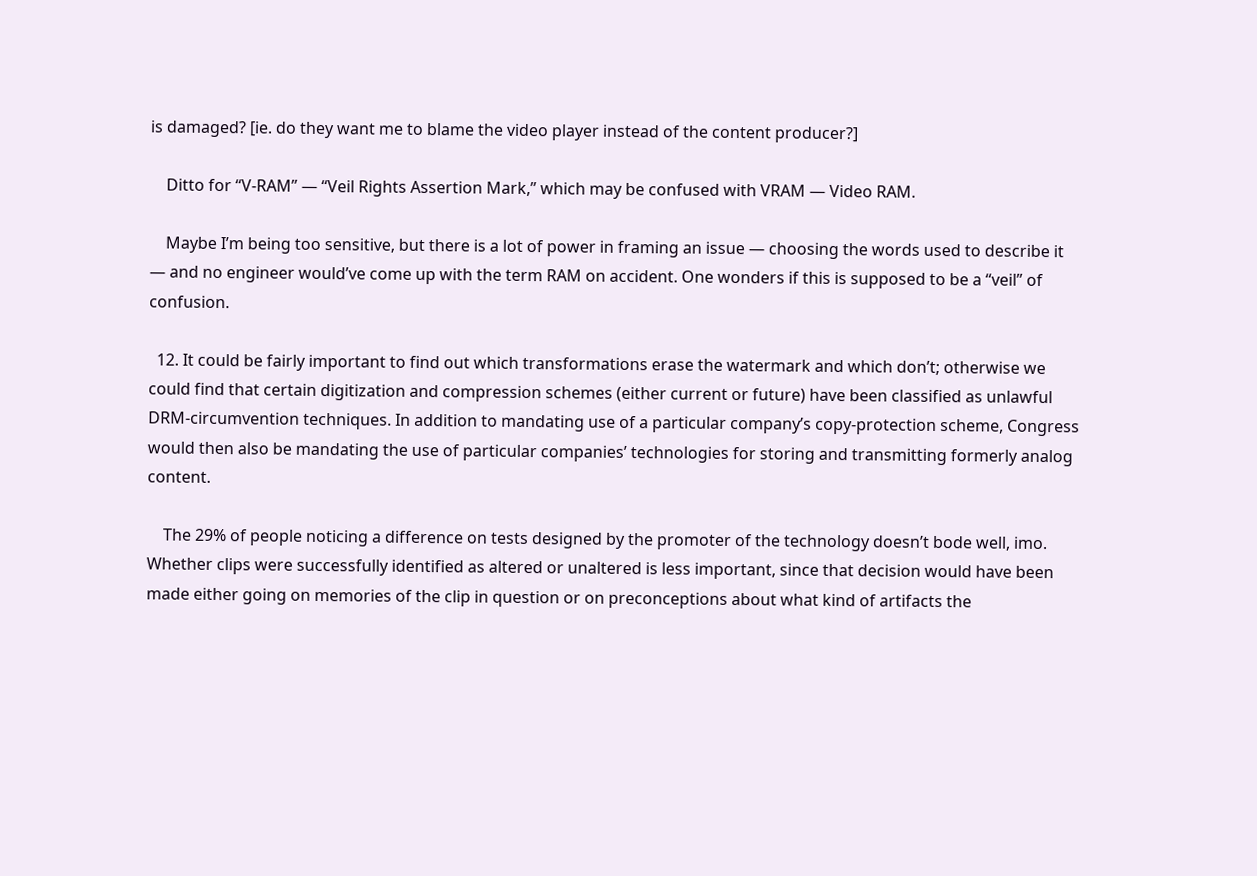is damaged? [ie. do they want me to blame the video player instead of the content producer?]

    Ditto for “V-RAM” — “Veil Rights Assertion Mark,” which may be confused with VRAM — Video RAM.

    Maybe I’m being too sensitive, but there is a lot of power in framing an issue — choosing the words used to describe it — and no engineer would’ve come up with the term RAM on accident. One wonders if this is supposed to be a “veil” of confusion.

  12. It could be fairly important to find out which transformations erase the watermark and which don’t; otherwise we could find that certain digitization and compression schemes (either current or future) have been classified as unlawful DRM-circumvention techniques. In addition to mandating use of a particular company’s copy-protection scheme, Congress would then also be mandating the use of particular companies’ technologies for storing and transmitting formerly analog content.

    The 29% of people noticing a difference on tests designed by the promoter of the technology doesn’t bode well, imo. Whether clips were successfully identified as altered or unaltered is less important, since that decision would have been made either going on memories of the clip in question or on preconceptions about what kind of artifacts the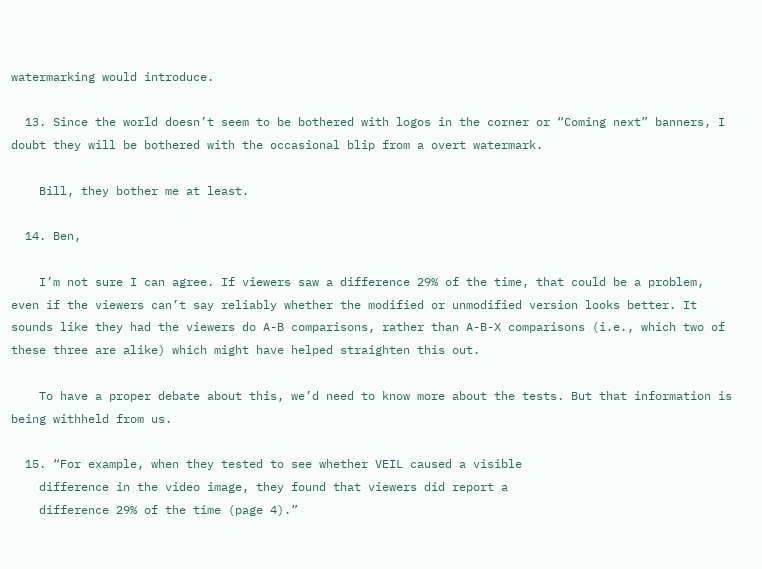watermarking would introduce.

  13. Since the world doesn’t seem to be bothered with logos in the corner or “Coming next” banners, I doubt they will be bothered with the occasional blip from a overt watermark.

    Bill, they bother me at least.

  14. Ben,

    I’m not sure I can agree. If viewers saw a difference 29% of the time, that could be a problem, even if the viewers can’t say reliably whether the modified or unmodified version looks better. It sounds like they had the viewers do A-B comparisons, rather than A-B-X comparisons (i.e., which two of these three are alike) which might have helped straighten this out.

    To have a proper debate about this, we’d need to know more about the tests. But that information is being withheld from us.

  15. “For example, when they tested to see whether VEIL caused a visible
    difference in the video image, they found that viewers did report a
    difference 29% of the time (page 4).”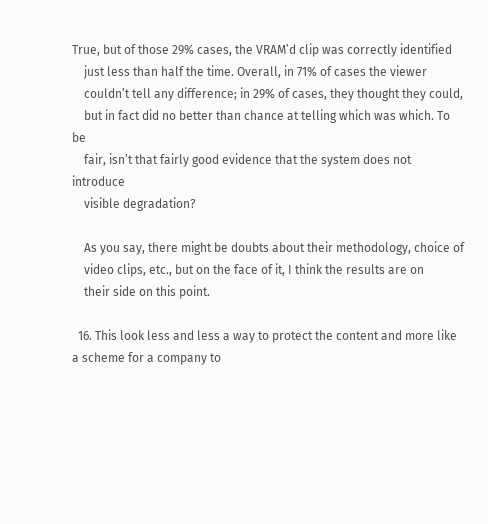True, but of those 29% cases, the VRAM’d clip was correctly identified
    just less than half the time. Overall, in 71% of cases the viewer
    couldn’t tell any difference; in 29% of cases, they thought they could,
    but in fact did no better than chance at telling which was which. To be
    fair, isn’t that fairly good evidence that the system does not introduce
    visible degradation?

    As you say, there might be doubts about their methodology, choice of
    video clips, etc., but on the face of it, I think the results are on
    their side on this point.

  16. This look less and less a way to protect the content and more like a scheme for a company to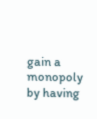gain a monopoly by having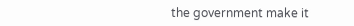the government make it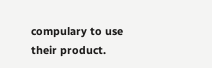compulary to use their product.